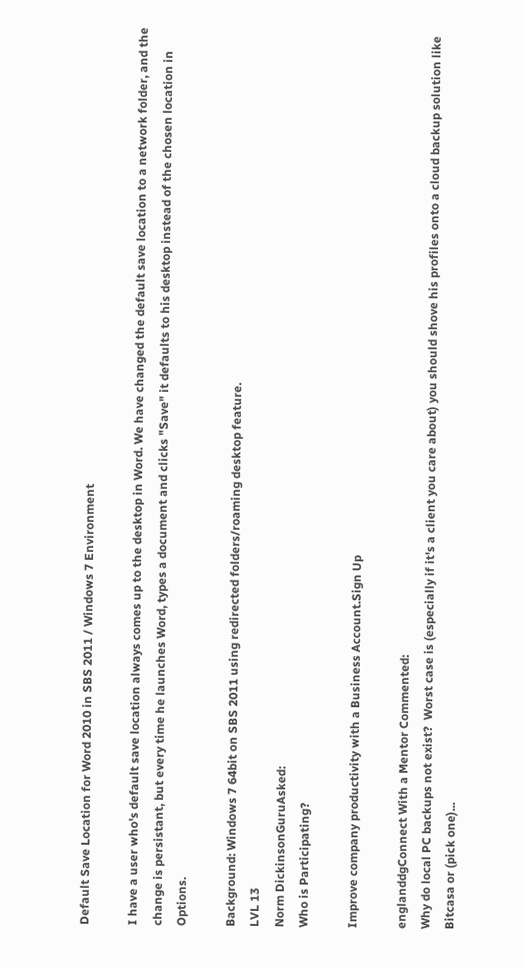Default Save Location for Word 2010 in SBS 2011 / Windows 7 Environment

I have a user who's default save location always comes up to the desktop in Word. We have changed the default save location to a network folder, and the change is persistant, but every time he launches Word, types a document and clicks "Save" it defaults to his desktop instead of the chosen location in Options.

Background: Windows 7 64bit on SBS 2011 using redirected folders/roaming desktop feature.
LVL 13
Norm DickinsonGuruAsked:
Who is Participating?

Improve company productivity with a Business Account.Sign Up

englanddgConnect With a Mentor Commented:
Why do local PC backups not exist?  Worst case is (especially if it's a client you care about) you should shove his profiles onto a cloud backup solution like Bitcasa or (pick one)...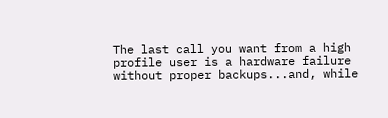The last call you want from a high profile user is a hardware failure without proper backups...and, while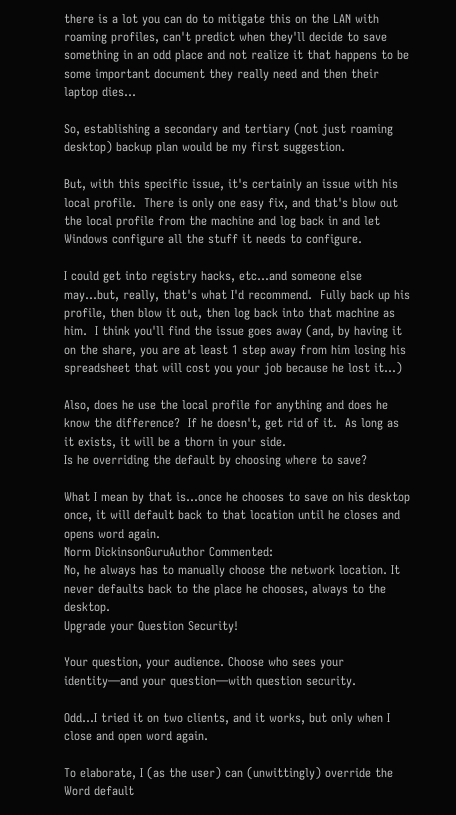there is a lot you can do to mitigate this on the LAN with roaming profiles, can't predict when they'll decide to save something in an odd place and not realize it that happens to be some important document they really need and then their laptop dies...

So, establishing a secondary and tertiary (not just roaming desktop) backup plan would be my first suggestion.

But, with this specific issue, it's certainly an issue with his local profile.  There is only one easy fix, and that's blow out the local profile from the machine and log back in and let Windows configure all the stuff it needs to configure.

I could get into registry hacks, etc...and someone else may...but, really, that's what I'd recommend.  Fully back up his profile, then blow it out, then log back into that machine as him.  I think you'll find the issue goes away (and, by having it on the share, you are at least 1 step away from him losing his spreadsheet that will cost you your job because he lost it...)

Also, does he use the local profile for anything and does he know the difference?  If he doesn't, get rid of it.  As long as it exists, it will be a thorn in your side.
Is he overriding the default by choosing where to save?

What I mean by that is...once he chooses to save on his desktop once, it will default back to that location until he closes and opens word again.
Norm DickinsonGuruAuthor Commented:
No, he always has to manually choose the network location. It never defaults back to the place he chooses, always to the desktop.
Upgrade your Question Security!

Your question, your audience. Choose who sees your identity—and your question—with question security.

Odd...I tried it on two clients, and it works, but only when I close and open word again.

To elaborate, I (as the user) can (unwittingly) override the Word default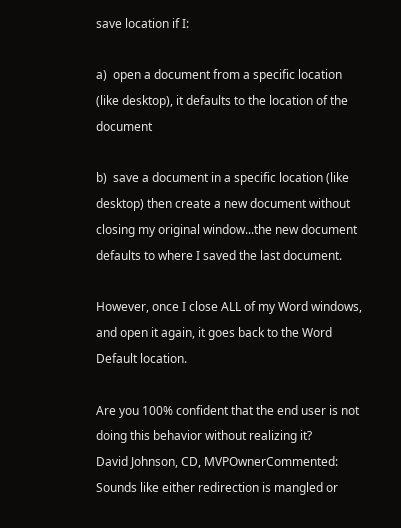save location if I:

a)  open a document from a specific location (like desktop), it defaults to the location of the document

b)  save a document in a specific location (like desktop) then create a new document without closing my original window...the new document defaults to where I saved the last document.

However, once I close ALL of my Word windows, and open it again, it goes back to the Word Default location.

Are you 100% confident that the end user is not doing this behavior without realizing it?
David Johnson, CD, MVPOwnerCommented:
Sounds like either redirection is mangled or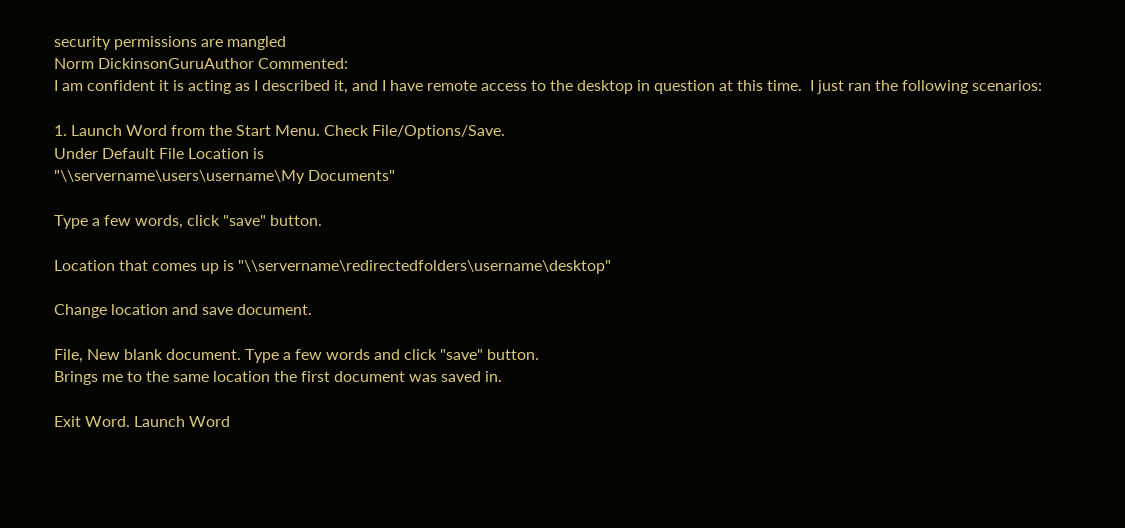security permissions are mangled
Norm DickinsonGuruAuthor Commented:
I am confident it is acting as I described it, and I have remote access to the desktop in question at this time.  I just ran the following scenarios:

1. Launch Word from the Start Menu. Check File/Options/Save.
Under Default File Location is
"\\servername\users\username\My Documents"

Type a few words, click "save" button.

Location that comes up is "\\servername\redirectedfolders\username\desktop"

Change location and save document.

File, New blank document. Type a few words and click "save" button.
Brings me to the same location the first document was saved in.

Exit Word. Launch Word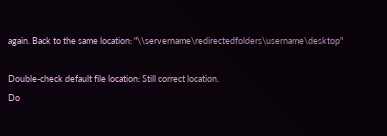again. Back to the same location: "\\servername\redirectedfolders\username\desktop"

Double-check default file location: Still correct location.
Do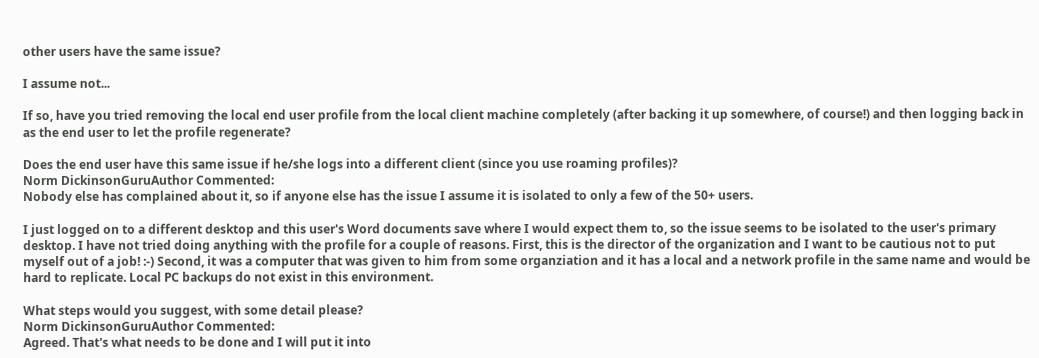other users have the same issue?

I assume not...

If so, have you tried removing the local end user profile from the local client machine completely (after backing it up somewhere, of course!) and then logging back in as the end user to let the profile regenerate?

Does the end user have this same issue if he/she logs into a different client (since you use roaming profiles)?
Norm DickinsonGuruAuthor Commented:
Nobody else has complained about it, so if anyone else has the issue I assume it is isolated to only a few of the 50+ users.

I just logged on to a different desktop and this user's Word documents save where I would expect them to, so the issue seems to be isolated to the user's primary desktop. I have not tried doing anything with the profile for a couple of reasons. First, this is the director of the organization and I want to be cautious not to put myself out of a job! :-) Second, it was a computer that was given to him from some organziation and it has a local and a network profile in the same name and would be hard to replicate. Local PC backups do not exist in this environment.

What steps would you suggest, with some detail please?
Norm DickinsonGuruAuthor Commented:
Agreed. That's what needs to be done and I will put it into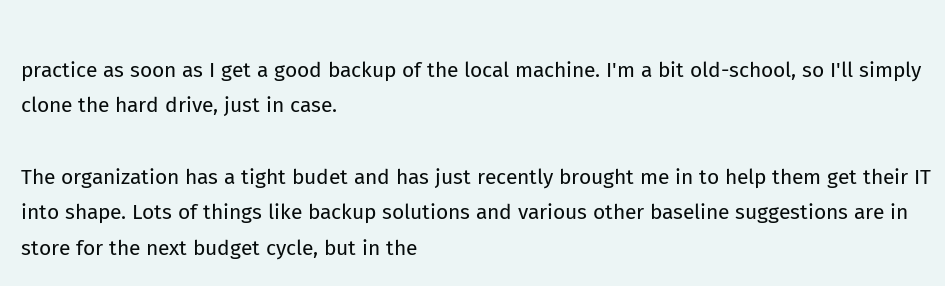practice as soon as I get a good backup of the local machine. I'm a bit old-school, so I'll simply clone the hard drive, just in case.

The organization has a tight budet and has just recently brought me in to help them get their IT into shape. Lots of things like backup solutions and various other baseline suggestions are in store for the next budget cycle, but in the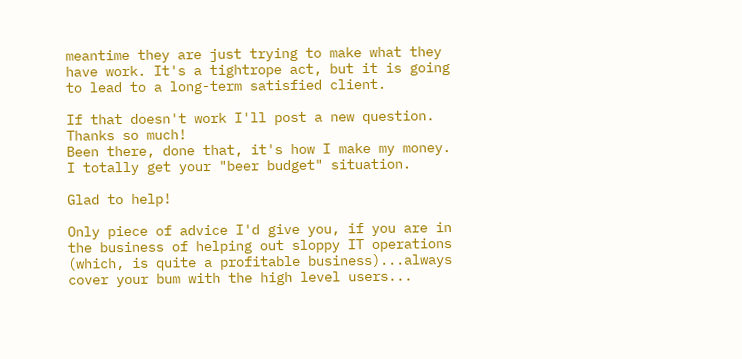meantime they are just trying to make what they have work. It's a tightrope act, but it is going to lead to a long-term satisfied client.

If that doesn't work I'll post a new question. Thanks so much!
Been there, done that, it's how I make my money.  I totally get your "beer budget" situation.

Glad to help!

Only piece of advice I'd give you, if you are in the business of helping out sloppy IT operations (which, is quite a profitable business)...always cover your bum with the high level users...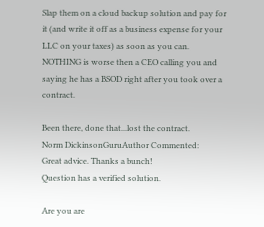Slap them on a cloud backup solution and pay for it (and write it off as a business expense for your LLC on your taxes) as soon as you can.  NOTHING is worse then a CEO calling you and saying he has a BSOD right after you took over a contract.

Been there, done that...lost the contract.
Norm DickinsonGuruAuthor Commented:
Great advice. Thanks a bunch!
Question has a verified solution.

Are you are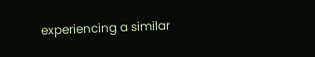experiencing a similar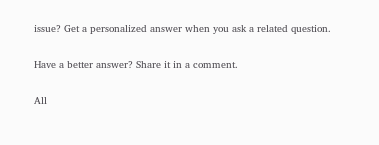issue? Get a personalized answer when you ask a related question.

Have a better answer? Share it in a comment.

All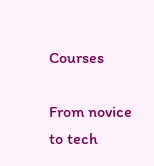Courses

From novice to tech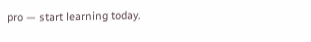pro — start learning today.